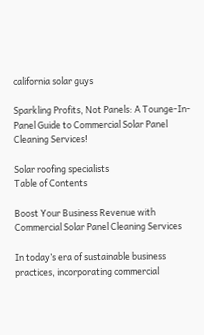california solar guys

Sparkling Profits, Not Panels: A Tounge-In-Panel Guide to Commercial Solar Panel Cleaning Services!

Solar roofing specialists
Table of Contents

Boost Your Business Revenue with Commercial Solar Panel Cleaning Services

In today’s era of sustainable business practices, incorporating commercial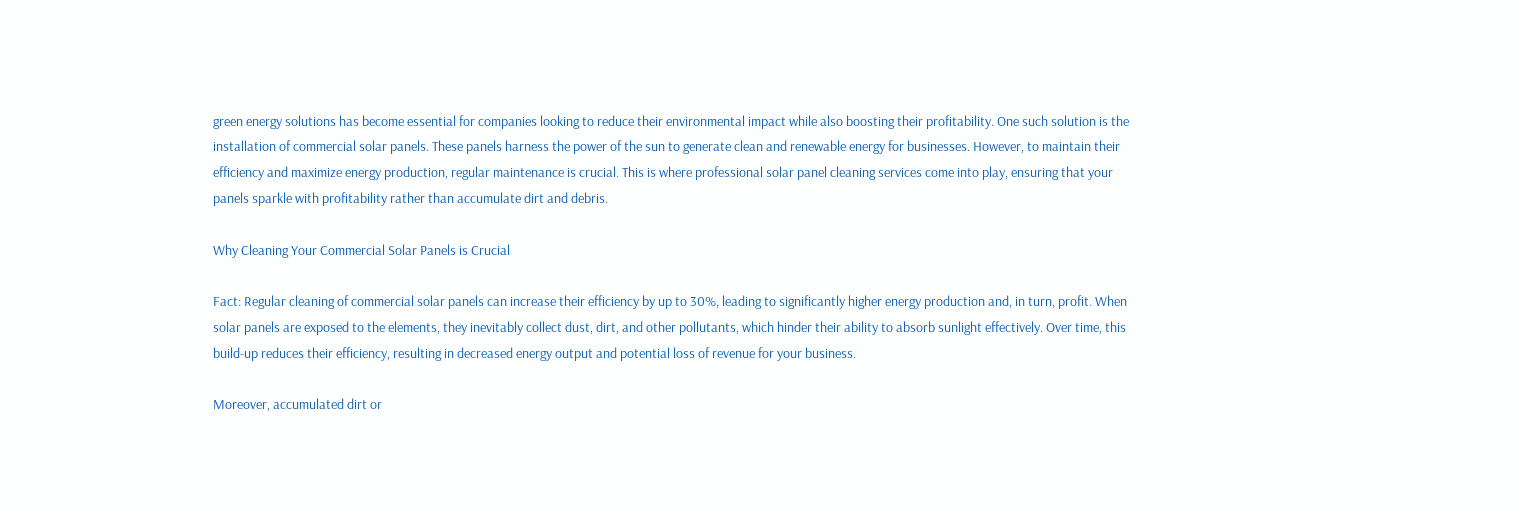green energy solutions has become essential for companies looking to reduce their environmental impact while also boosting their profitability. One such solution is the installation of commercial solar panels. These panels harness the power of the sun to generate clean and renewable energy for businesses. However, to maintain their efficiency and maximize energy production, regular maintenance is crucial. This is where professional solar panel cleaning services come into play, ensuring that your panels sparkle with profitability rather than accumulate dirt and debris.

Why Cleaning Your Commercial Solar Panels is Crucial

Fact: Regular cleaning of commercial solar panels can increase their efficiency by up to 30%, leading to significantly higher energy production and, in turn, profit. When solar panels are exposed to the elements, they inevitably collect dust, dirt, and other pollutants, which hinder their ability to absorb sunlight effectively. Over time, this build-up reduces their efficiency, resulting in decreased energy output and potential loss of revenue for your business.

Moreover, accumulated dirt or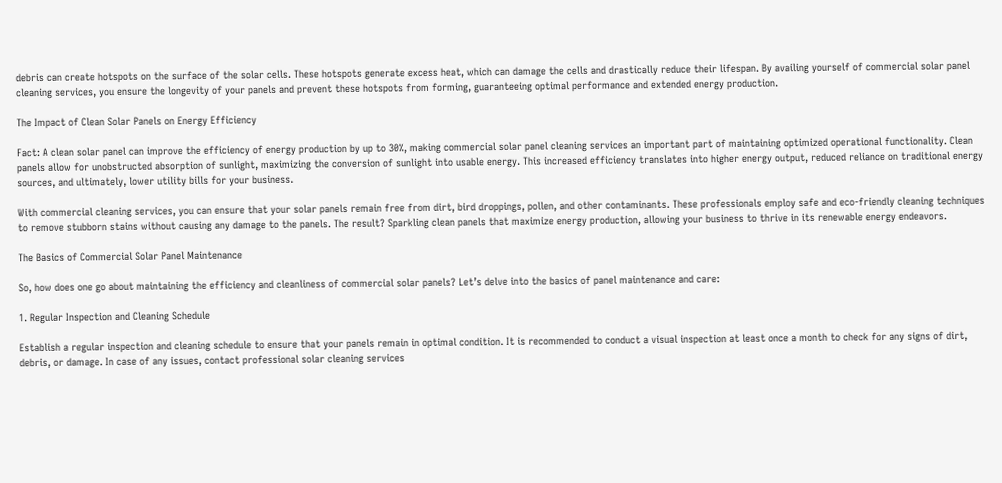debris can create hotspots on the surface of the solar cells. These hotspots generate excess heat, which can damage the cells and drastically reduce their lifespan. By availing yourself of commercial solar panel cleaning services, you ensure the longevity of your panels and prevent these hotspots from forming, guaranteeing optimal performance and extended energy production.

The Impact of Clean Solar Panels on Energy Efficiency

Fact: A clean solar panel can improve the efficiency of energy production by up to 30%, making commercial solar panel cleaning services an important part of maintaining optimized operational functionality. Clean panels allow for unobstructed absorption of sunlight, maximizing the conversion of sunlight into usable energy. This increased efficiency translates into higher energy output, reduced reliance on traditional energy sources, and ultimately, lower utility bills for your business.

With commercial cleaning services, you can ensure that your solar panels remain free from dirt, bird droppings, pollen, and other contaminants. These professionals employ safe and eco-friendly cleaning techniques to remove stubborn stains without causing any damage to the panels. The result? Sparkling clean panels that maximize energy production, allowing your business to thrive in its renewable energy endeavors.

The Basics of Commercial Solar Panel Maintenance

So, how does one go about maintaining the efficiency and cleanliness of commercial solar panels? Let’s delve into the basics of panel maintenance and care:

1. Regular Inspection and Cleaning Schedule

Establish a regular inspection and cleaning schedule to ensure that your panels remain in optimal condition. It is recommended to conduct a visual inspection at least once a month to check for any signs of dirt, debris, or damage. In case of any issues, contact professional solar cleaning services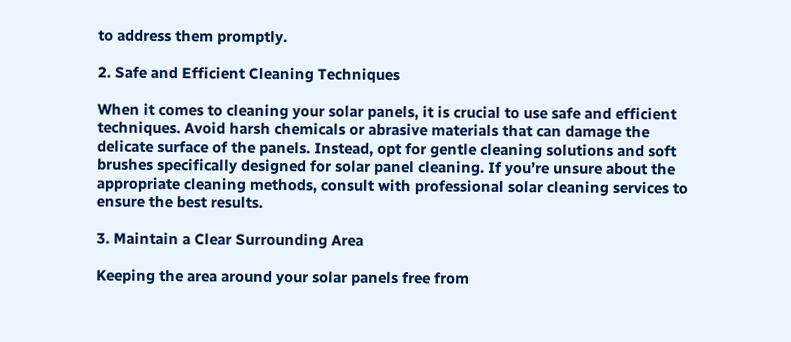to address them promptly.

2. Safe and Efficient Cleaning Techniques

When it comes to cleaning your solar panels, it is crucial to use safe and efficient techniques. Avoid harsh chemicals or abrasive materials that can damage the delicate surface of the panels. Instead, opt for gentle cleaning solutions and soft brushes specifically designed for solar panel cleaning. If you’re unsure about the appropriate cleaning methods, consult with professional solar cleaning services to ensure the best results.

3. Maintain a Clear Surrounding Area

Keeping the area around your solar panels free from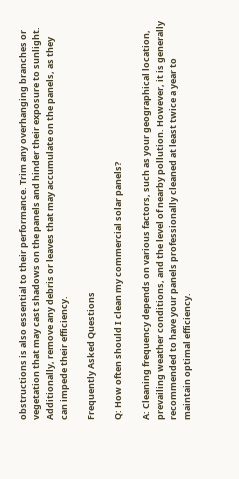obstructions is also essential to their performance. Trim any overhanging branches or vegetation that may cast shadows on the panels and hinder their exposure to sunlight. Additionally, remove any debris or leaves that may accumulate on the panels, as they can impede their efficiency.

Frequently Asked Questions

Q: How often should I clean my commercial solar panels?

A: Cleaning frequency depends on various factors, such as your geographical location, prevailing weather conditions, and the level of nearby pollution. However, it is generally recommended to have your panels professionally cleaned at least twice a year to maintain optimal efficiency.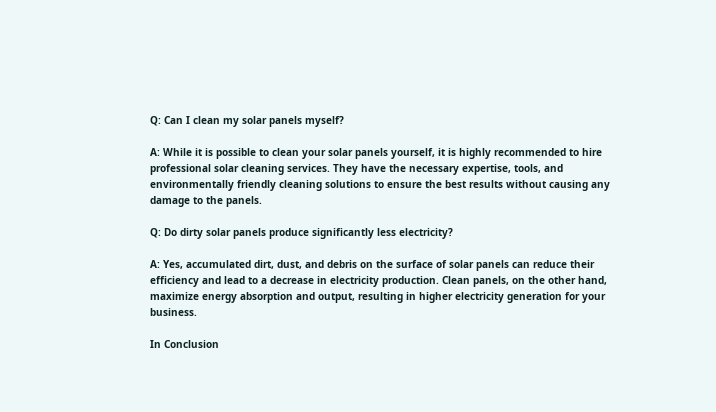Q: Can I clean my solar panels myself?

A: While it is possible to clean your solar panels yourself, it is highly recommended to hire professional solar cleaning services. They have the necessary expertise, tools, and environmentally friendly cleaning solutions to ensure the best results without causing any damage to the panels.

Q: Do dirty solar panels produce significantly less electricity?

A: Yes, accumulated dirt, dust, and debris on the surface of solar panels can reduce their efficiency and lead to a decrease in electricity production. Clean panels, on the other hand, maximize energy absorption and output, resulting in higher electricity generation for your business.

In Conclusion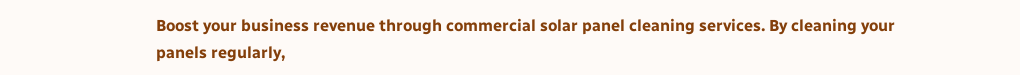Boost your business revenue through commercial solar panel cleaning services. By cleaning your panels regularly,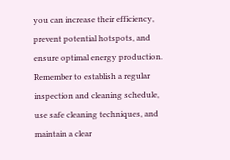you can increase their efficiency, prevent potential hotspots, and ensure optimal energy production. Remember to establish a regular inspection and cleaning schedule, use safe cleaning techniques, and maintain a clear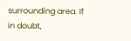surrounding area. If in doubt,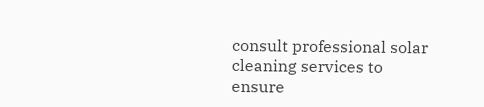consult professional solar cleaning services to ensure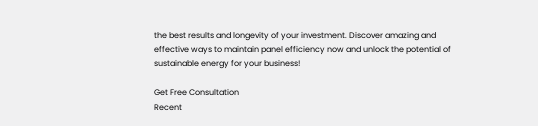the best results and longevity of your investment. Discover amazing and effective ways to maintain panel efficiency now and unlock the potential of sustainable energy for your business!

Get Free Consultation
Recent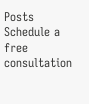Posts
Schedule a free consultation